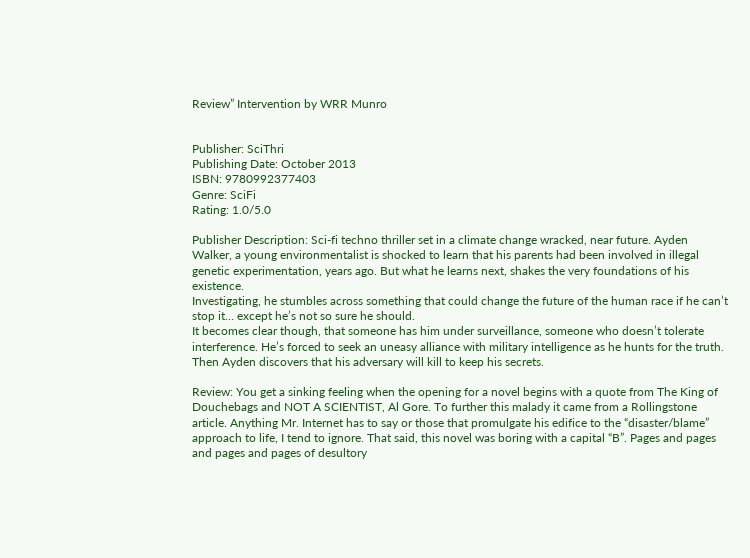Review” Intervention by WRR Munro


Publisher: SciThri
Publishing Date: October 2013
ISBN: 9780992377403
Genre: SciFi
Rating: 1.0/5.0

Publisher Description: Sci-fi techno thriller set in a climate change wracked, near future. Ayden Walker, a young environmentalist is shocked to learn that his parents had been involved in illegal genetic experimentation, years ago. But what he learns next, shakes the very foundations of his existence.
Investigating, he stumbles across something that could change the future of the human race if he can’t stop it… except he’s not so sure he should.
It becomes clear though, that someone has him under surveillance, someone who doesn’t tolerate interference. He’s forced to seek an uneasy alliance with military intelligence as he hunts for the truth.
Then Ayden discovers that his adversary will kill to keep his secrets.

Review: You get a sinking feeling when the opening for a novel begins with a quote from The King of Douchebags and NOT A SCIENTIST, Al Gore. To further this malady it came from a Rollingstone article. Anything Mr. Internet has to say or those that promulgate his edifice to the “disaster/blame” approach to life, I tend to ignore. That said, this novel was boring with a capital “B”. Pages and pages and pages and pages of desultory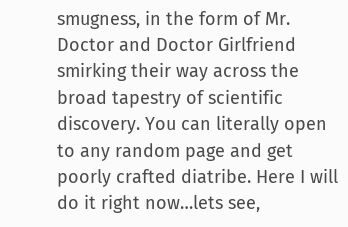smugness, in the form of Mr. Doctor and Doctor Girlfriend smirking their way across the broad tapestry of scientific discovery. You can literally open to any random page and get poorly crafted diatribe. Here I will do it right now…lets see,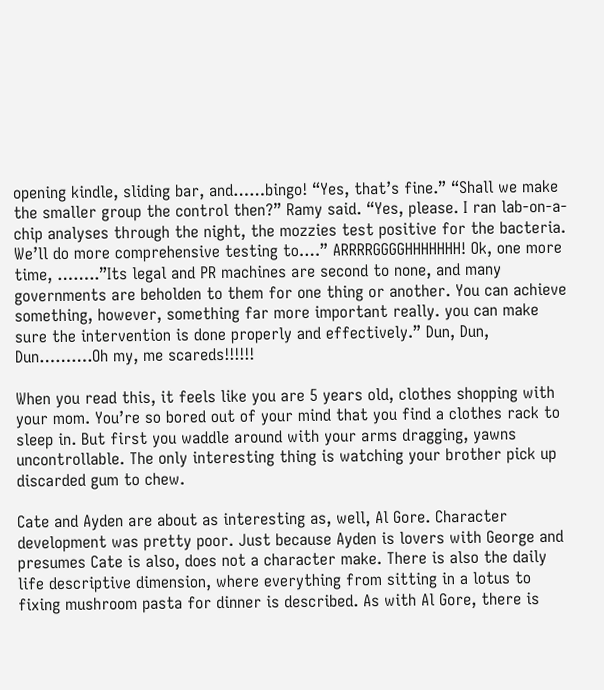opening kindle, sliding bar, and……bingo! “Yes, that’s fine.” “Shall we make the smaller group the control then?” Ramy said. “Yes, please. I ran lab-on-a-chip analyses through the night, the mozzies test positive for the bacteria. We’ll do more comprehensive testing to….” ARRRRGGGGHHHHHHH! Ok, one more time, ……..”Its legal and PR machines are second to none, and many governments are beholden to them for one thing or another. You can achieve something, however, something far more important really. you can make sure the intervention is done properly and effectively.” Dun, Dun, Dun……….Oh my, me scareds!!!!!!

When you read this, it feels like you are 5 years old, clothes shopping with your mom. You’re so bored out of your mind that you find a clothes rack to sleep in. But first you waddle around with your arms dragging, yawns uncontrollable. The only interesting thing is watching your brother pick up discarded gum to chew.

Cate and Ayden are about as interesting as, well, Al Gore. Character development was pretty poor. Just because Ayden is lovers with George and presumes Cate is also, does not a character make. There is also the daily life descriptive dimension, where everything from sitting in a lotus to fixing mushroom pasta for dinner is described. As with Al Gore, there is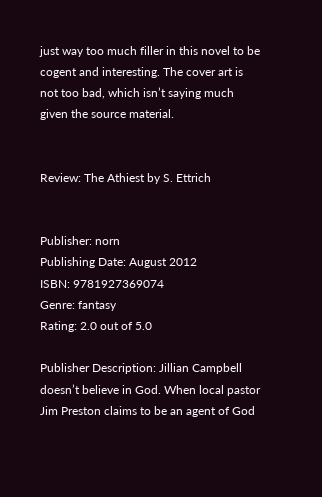just way too much filler in this novel to be cogent and interesting. The cover art is not too bad, which isn’t saying much given the source material.


Review: The Athiest by S. Ettrich


Publisher: norn
Publishing Date: August 2012
ISBN: 9781927369074
Genre: fantasy
Rating: 2.0 out of 5.0

Publisher Description: Jillian Campbell doesn’t believe in God. When local pastor Jim Preston claims to be an agent of God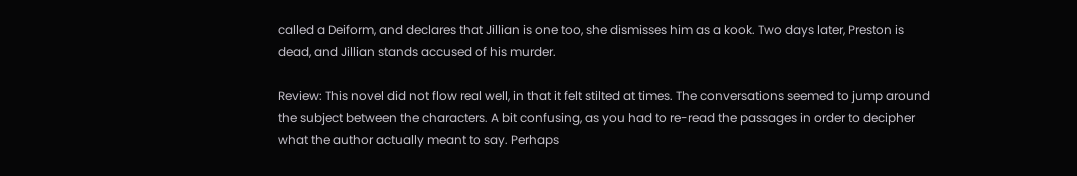called a Deiform, and declares that Jillian is one too, she dismisses him as a kook. Two days later, Preston is dead, and Jillian stands accused of his murder.

Review: This novel did not flow real well, in that it felt stilted at times. The conversations seemed to jump around the subject between the characters. A bit confusing, as you had to re-read the passages in order to decipher what the author actually meant to say. Perhaps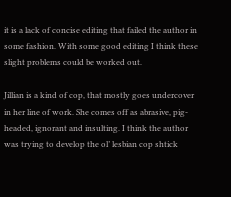it is a lack of concise editing that failed the author in some fashion. With some good editing I think these slight problems could be worked out.

Jillian is a kind of cop, that mostly goes undercover in her line of work. She comes off as abrasive, pig-headed, ignorant and insulting. I think the author was trying to develop the ol’ lesbian cop shtick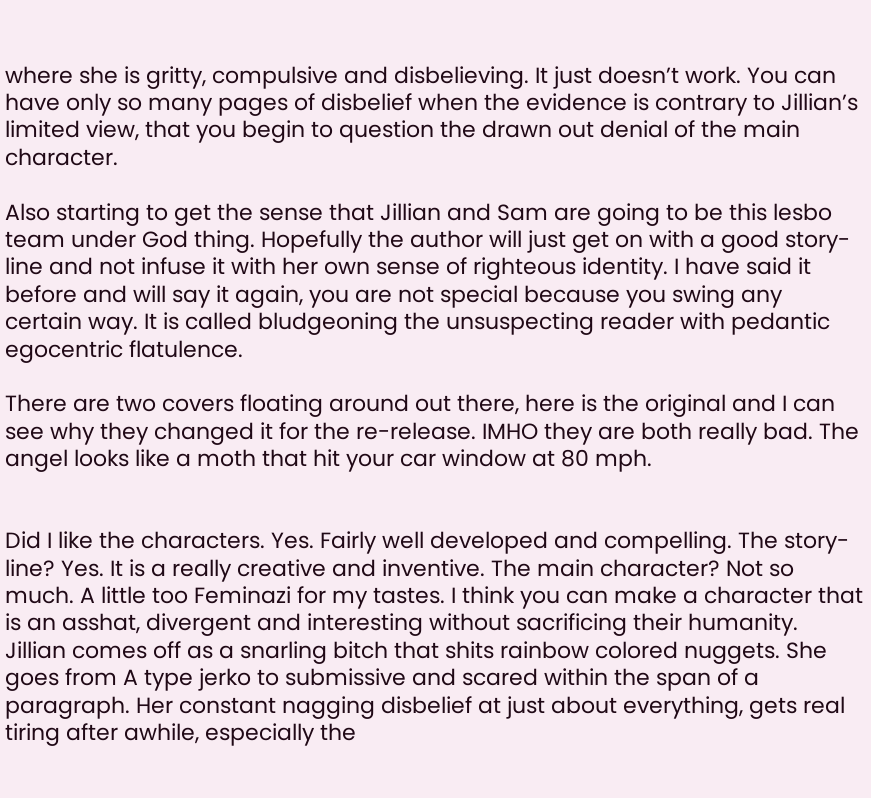where she is gritty, compulsive and disbelieving. It just doesn’t work. You can have only so many pages of disbelief when the evidence is contrary to Jillian’s limited view, that you begin to question the drawn out denial of the main character.

Also starting to get the sense that Jillian and Sam are going to be this lesbo team under God thing. Hopefully the author will just get on with a good story-line and not infuse it with her own sense of righteous identity. I have said it before and will say it again, you are not special because you swing any certain way. It is called bludgeoning the unsuspecting reader with pedantic egocentric flatulence.

There are two covers floating around out there, here is the original and I can see why they changed it for the re-release. IMHO they are both really bad. The angel looks like a moth that hit your car window at 80 mph.


Did I like the characters. Yes. Fairly well developed and compelling. The story-line? Yes. It is a really creative and inventive. The main character? Not so much. A little too Feminazi for my tastes. I think you can make a character that is an asshat, divergent and interesting without sacrificing their humanity. Jillian comes off as a snarling bitch that shits rainbow colored nuggets. She goes from A type jerko to submissive and scared within the span of a paragraph. Her constant nagging disbelief at just about everything, gets real tiring after awhile, especially the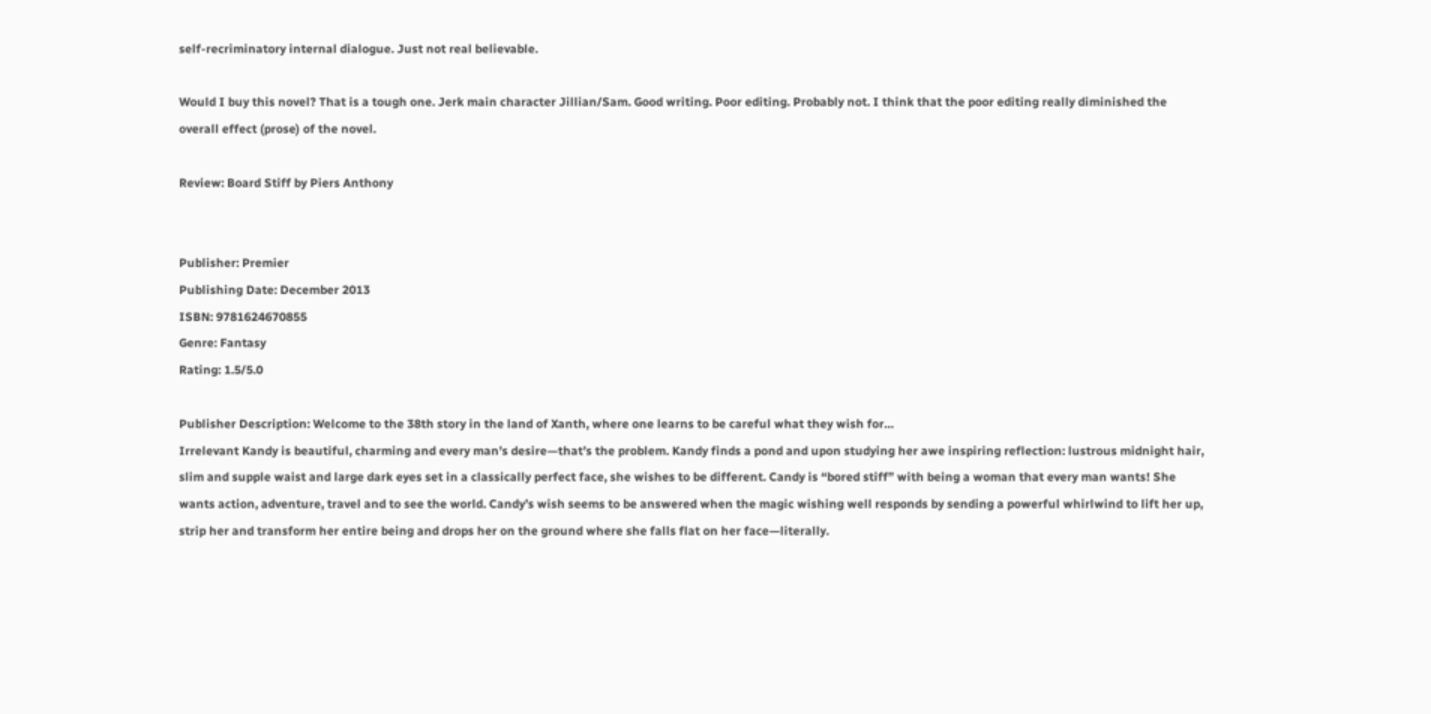self-recriminatory internal dialogue. Just not real believable.

Would I buy this novel? That is a tough one. Jerk main character Jillian/Sam. Good writing. Poor editing. Probably not. I think that the poor editing really diminished the overall effect (prose) of the novel.

Review: Board Stiff by Piers Anthony


Publisher: Premier
Publishing Date: December 2013
ISBN: 9781624670855
Genre: Fantasy
Rating: 1.5/5.0

Publisher Description: Welcome to the 38th story in the land of Xanth, where one learns to be careful what they wish for…
Irrelevant Kandy is beautiful, charming and every man’s desire—that’s the problem. Kandy finds a pond and upon studying her awe inspiring reflection: lustrous midnight hair, slim and supple waist and large dark eyes set in a classically perfect face, she wishes to be different. Candy is “bored stiff” with being a woman that every man wants! She wants action, adventure, travel and to see the world. Candy’s wish seems to be answered when the magic wishing well responds by sending a powerful whirlwind to lift her up, strip her and transform her entire being and drops her on the ground where she falls flat on her face—literally.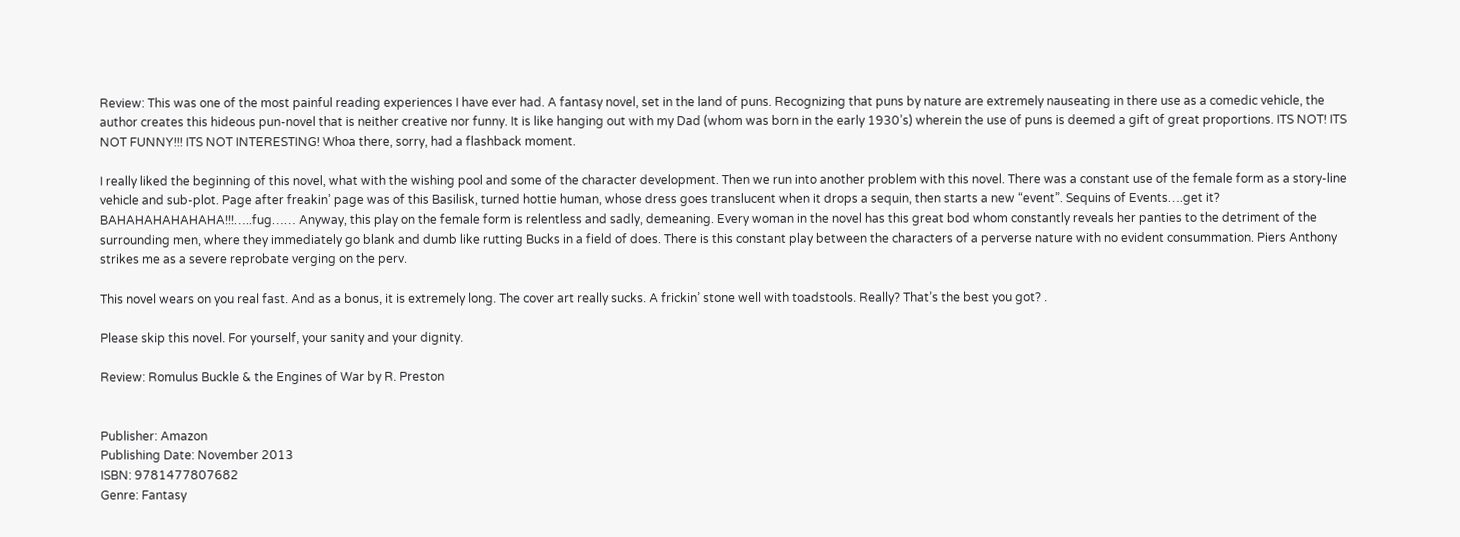Review: This was one of the most painful reading experiences I have ever had. A fantasy novel, set in the land of puns. Recognizing that puns by nature are extremely nauseating in there use as a comedic vehicle, the author creates this hideous pun-novel that is neither creative nor funny. It is like hanging out with my Dad (whom was born in the early 1930’s) wherein the use of puns is deemed a gift of great proportions. ITS NOT! ITS NOT FUNNY!!! ITS NOT INTERESTING! Whoa there, sorry, had a flashback moment.

I really liked the beginning of this novel, what with the wishing pool and some of the character development. Then we run into another problem with this novel. There was a constant use of the female form as a story-line vehicle and sub-plot. Page after freakin’ page was of this Basilisk, turned hottie human, whose dress goes translucent when it drops a sequin, then starts a new “event”. Sequins of Events….get it? BAHAHAHAHAHAHA!!!…..fug…… Anyway, this play on the female form is relentless and sadly, demeaning. Every woman in the novel has this great bod whom constantly reveals her panties to the detriment of the surrounding men, where they immediately go blank and dumb like rutting Bucks in a field of does. There is this constant play between the characters of a perverse nature with no evident consummation. Piers Anthony strikes me as a severe reprobate verging on the perv.

This novel wears on you real fast. And as a bonus, it is extremely long. The cover art really sucks. A frickin’ stone well with toadstools. Really? That’s the best you got? .

Please skip this novel. For yourself, your sanity and your dignity.

Review: Romulus Buckle & the Engines of War by R. Preston


Publisher: Amazon
Publishing Date: November 2013
ISBN: 9781477807682
Genre: Fantasy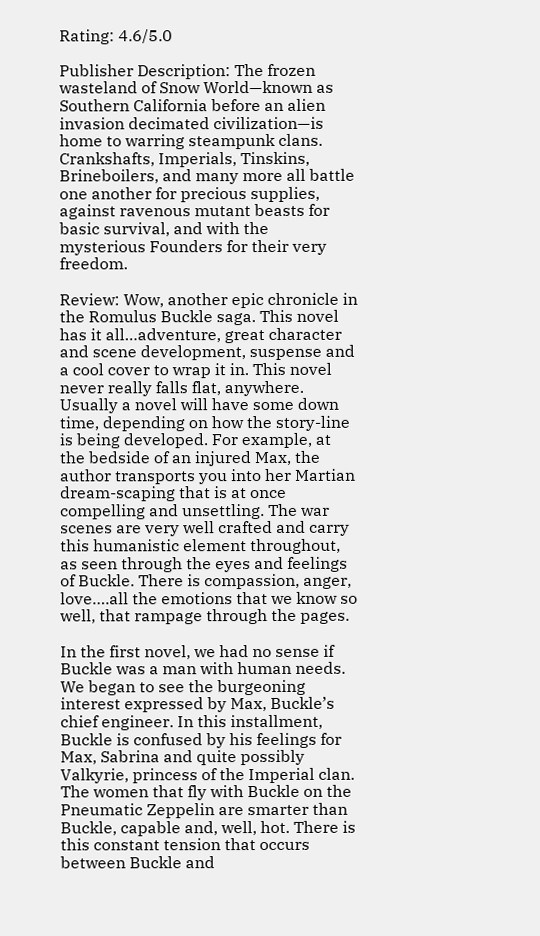Rating: 4.6/5.0

Publisher Description: The frozen wasteland of Snow World—known as Southern California before an alien invasion decimated civilization—is home to warring steampunk clans. Crankshafts, Imperials, Tinskins, Brineboilers, and many more all battle one another for precious supplies, against ravenous mutant beasts for basic survival, and with the mysterious Founders for their very freedom.

Review: Wow, another epic chronicle in the Romulus Buckle saga. This novel has it all…adventure, great character and scene development, suspense and a cool cover to wrap it in. This novel never really falls flat, anywhere. Usually a novel will have some down time, depending on how the story-line is being developed. For example, at the bedside of an injured Max, the author transports you into her Martian dream-scaping that is at once compelling and unsettling. The war scenes are very well crafted and carry this humanistic element throughout, as seen through the eyes and feelings of Buckle. There is compassion, anger, love….all the emotions that we know so well, that rampage through the pages.

In the first novel, we had no sense if Buckle was a man with human needs. We began to see the burgeoning interest expressed by Max, Buckle’s chief engineer. In this installment, Buckle is confused by his feelings for Max, Sabrina and quite possibly Valkyrie, princess of the Imperial clan. The women that fly with Buckle on the Pneumatic Zeppelin are smarter than Buckle, capable and, well, hot. There is this constant tension that occurs between Buckle and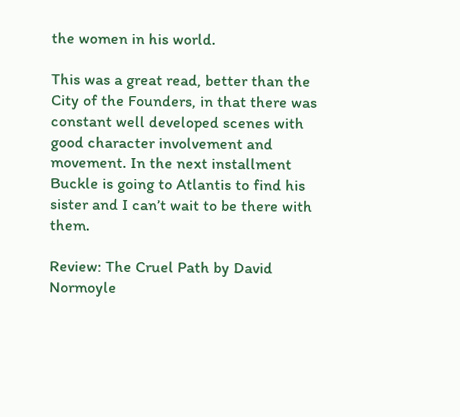the women in his world.

This was a great read, better than the City of the Founders, in that there was constant well developed scenes with good character involvement and movement. In the next installment Buckle is going to Atlantis to find his sister and I can’t wait to be there with them.

Review: The Cruel Path by David Normoyle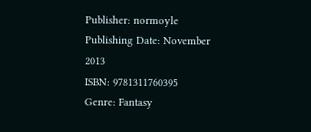Publisher: normoyle
Publishing Date: November 2013
ISBN: 9781311760395
Genre: Fantasy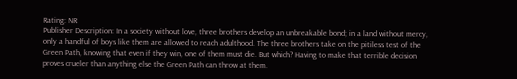Rating: NR
Publisher Description: In a society without love, three brothers develop an unbreakable bond; in a land without mercy, only a handful of boys like them are allowed to reach adulthood. The three brothers take on the pitiless test of the Green Path, knowing that even if they win, one of them must die. But which? Having to make that terrible decision proves crueler than anything else the Green Path can throw at them.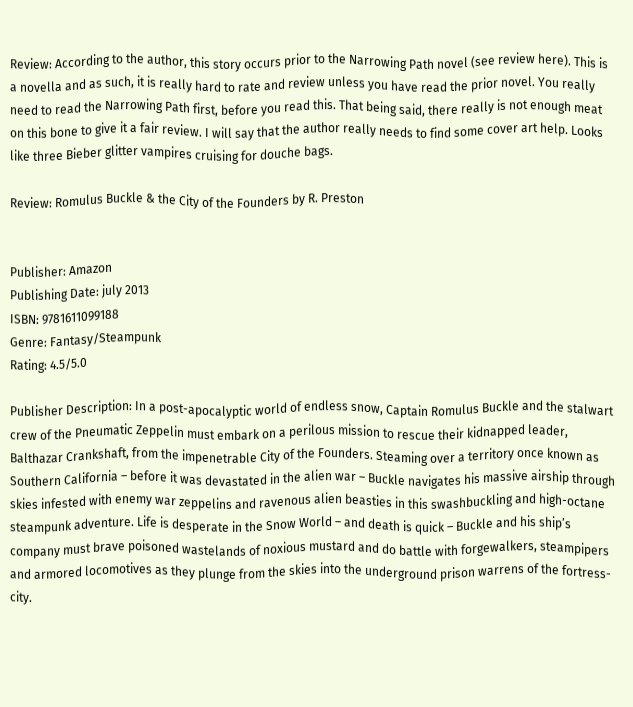Review: According to the author, this story occurs prior to the Narrowing Path novel (see review here). This is a novella and as such, it is really hard to rate and review unless you have read the prior novel. You really need to read the Narrowing Path first, before you read this. That being said, there really is not enough meat on this bone to give it a fair review. I will say that the author really needs to find some cover art help. Looks like three Bieber glitter vampires cruising for douche bags.

Review: Romulus Buckle & the City of the Founders by R. Preston


Publisher: Amazon
Publishing Date: july 2013
ISBN: 9781611099188
Genre: Fantasy/Steampunk
Rating: 4.5/5.0

Publisher Description: In a post-apocalyptic world of endless snow, Captain Romulus Buckle and the stalwart crew of the Pneumatic Zeppelin must embark on a perilous mission to rescue their kidnapped leader, Balthazar Crankshaft, from the impenetrable City of the Founders. Steaming over a territory once known as Southern California – before it was devastated in the alien war – Buckle navigates his massive airship through skies infested with enemy war zeppelins and ravenous alien beasties in this swashbuckling and high-octane steampunk adventure. Life is desperate in the Snow World – and death is quick – Buckle and his ship’s company must brave poisoned wastelands of noxious mustard and do battle with forgewalkers, steampipers and armored locomotives as they plunge from the skies into the underground prison warrens of the fortress-city.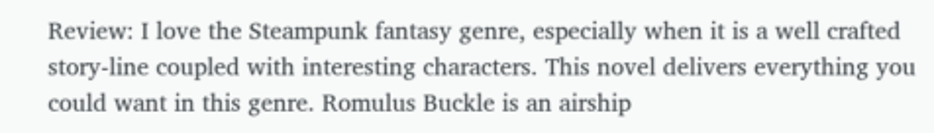Review: I love the Steampunk fantasy genre, especially when it is a well crafted story-line coupled with interesting characters. This novel delivers everything you could want in this genre. Romulus Buckle is an airship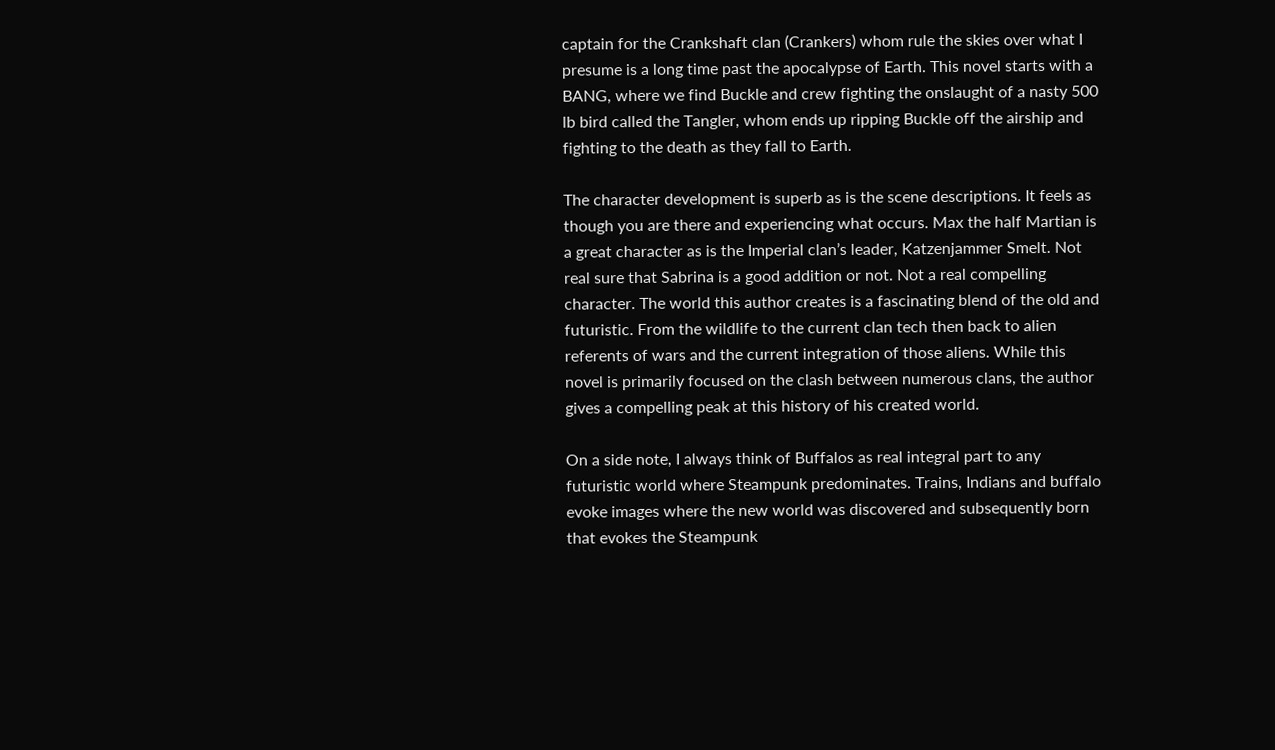captain for the Crankshaft clan (Crankers) whom rule the skies over what I presume is a long time past the apocalypse of Earth. This novel starts with a BANG, where we find Buckle and crew fighting the onslaught of a nasty 500 lb bird called the Tangler, whom ends up ripping Buckle off the airship and fighting to the death as they fall to Earth.

The character development is superb as is the scene descriptions. It feels as though you are there and experiencing what occurs. Max the half Martian is a great character as is the Imperial clan’s leader, Katzenjammer Smelt. Not real sure that Sabrina is a good addition or not. Not a real compelling character. The world this author creates is a fascinating blend of the old and futuristic. From the wildlife to the current clan tech then back to alien referents of wars and the current integration of those aliens. While this novel is primarily focused on the clash between numerous clans, the author gives a compelling peak at this history of his created world.

On a side note, I always think of Buffalos as real integral part to any futuristic world where Steampunk predominates. Trains, Indians and buffalo evoke images where the new world was discovered and subsequently born that evokes the Steampunk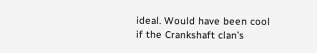ideal. Would have been cool if the Crankshaft clan’s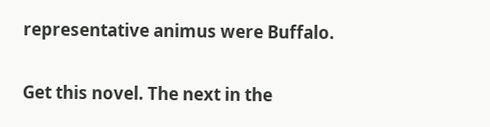representative animus were Buffalo.

Get this novel. The next in the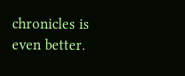chronicles is even better.